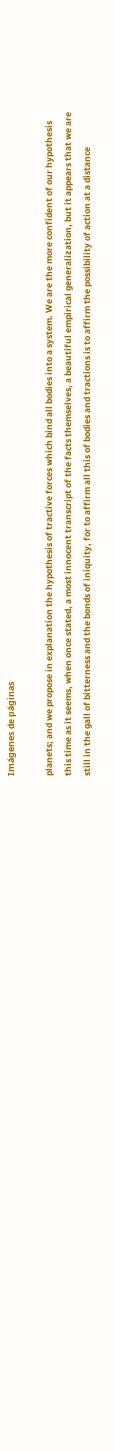Imágenes de páginas

planets; and we propose in explanation the hypothesis of tractive forces which bind all bodies into a system. We are the more confident of our hypothesis this time as it seems, when once stated, a most innocent transcript of the facts themselves, a beautiful empirical generalization, but it appears that we are still in the gall of bitterness and the bonds of iniquity, for to affirm all this of bodies and tractions is to affirm the possibility of action at a distance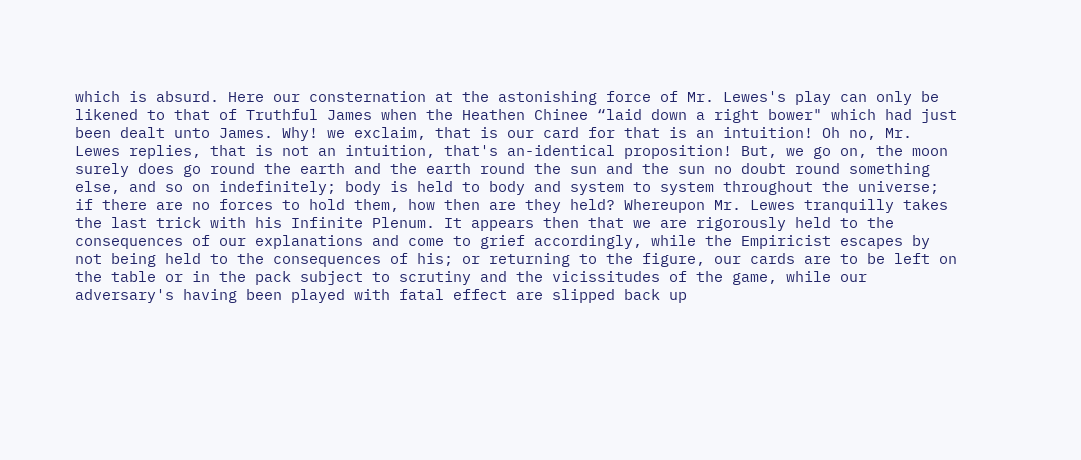which is absurd. Here our consternation at the astonishing force of Mr. Lewes's play can only be likened to that of Truthful James when the Heathen Chinee “laid down a right bower" which had just been dealt unto James. Why! we exclaim, that is our card for that is an intuition! Oh no, Mr. Lewes replies, that is not an intuition, that's an-identical proposition! But, we go on, the moon surely does go round the earth and the earth round the sun and the sun no doubt round something else, and so on indefinitely; body is held to body and system to system throughout the universe; if there are no forces to hold them, how then are they held? Whereupon Mr. Lewes tranquilly takes the last trick with his Infinite Plenum. It appears then that we are rigorously held to the consequences of our explanations and come to grief accordingly, while the Empiricist escapes by not being held to the consequences of his; or returning to the figure, our cards are to be left on the table or in the pack subject to scrutiny and the vicissitudes of the game, while our adversary's having been played with fatal effect are slipped back up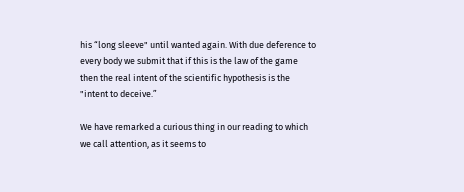his “long sleeve" until wanted again. With due deference to every body we submit that if this is the law of the game then the real intent of the scientific hypothesis is the "intent to deceive.”

We have remarked a curious thing in our reading to which we call attention, as it seems to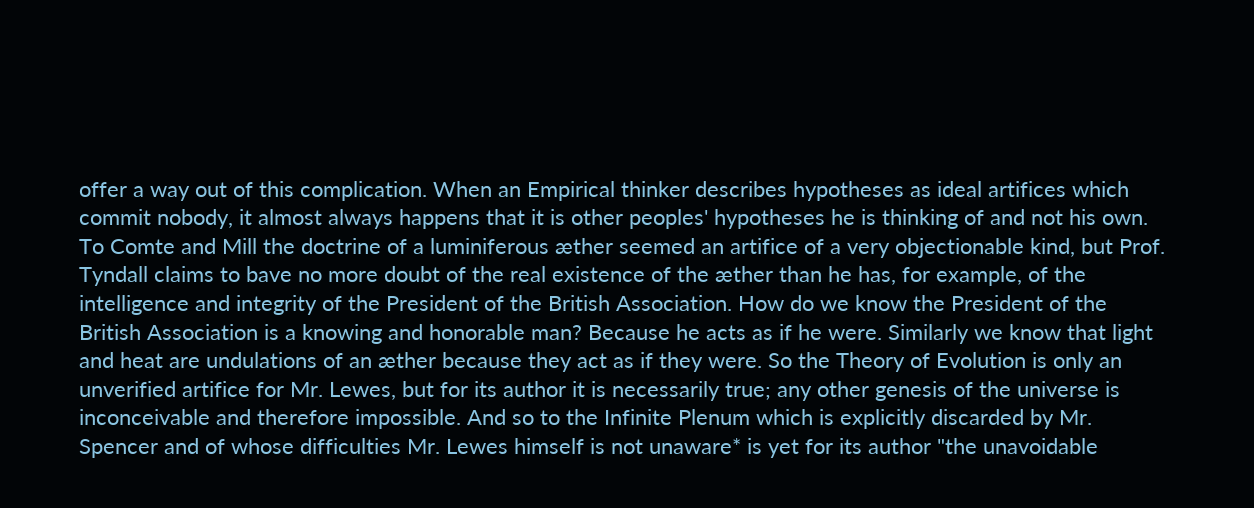offer a way out of this complication. When an Empirical thinker describes hypotheses as ideal artifices which commit nobody, it almost always happens that it is other peoples' hypotheses he is thinking of and not his own. To Comte and Mill the doctrine of a luminiferous æther seemed an artifice of a very objectionable kind, but Prof. Tyndall claims to bave no more doubt of the real existence of the æther than he has, for example, of the intelligence and integrity of the President of the British Association. How do we know the President of the British Association is a knowing and honorable man? Because he acts as if he were. Similarly we know that light and heat are undulations of an æther because they act as if they were. So the Theory of Evolution is only an unverified artifice for Mr. Lewes, but for its author it is necessarily true; any other genesis of the universe is inconceivable and therefore impossible. And so to the Infinite Plenum which is explicitly discarded by Mr. Spencer and of whose difficulties Mr. Lewes himself is not unaware* is yet for its author "the unavoidable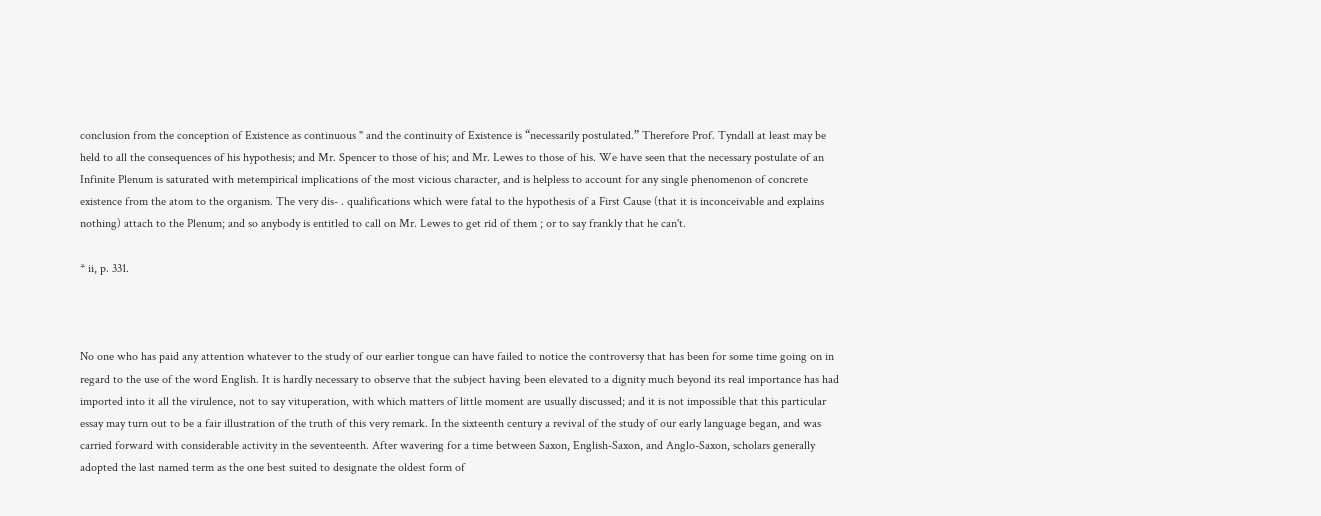conclusion from the conception of Existence as continuous " and the continuity of Existence is “necessarily postulated.” Therefore Prof. Tyndall at least may be held to all the consequences of his hypothesis; and Mr. Spencer to those of his; and Mr. Lewes to those of his. We have seen that the necessary postulate of an Infinite Plenum is saturated with metempirical implications of the most vicious character, and is helpless to account for any single phenomenon of concrete existence from the atom to the organism. The very dis- . qualifications which were fatal to the hypothesis of a First Cause (that it is inconceivable and explains nothing) attach to the Plenum; and so anybody is entitled to call on Mr. Lewes to get rid of them ; or to say frankly that he can't.

* ii, p. 331.



No one who has paid any attention whatever to the study of our earlier tongue can have failed to notice the controversy that has been for some time going on in regard to the use of the word English. It is hardly necessary to observe that the subject having been elevated to a dignity much beyond its real importance has had imported into it all the virulence, not to say vituperation, with which matters of little moment are usually discussed; and it is not impossible that this particular essay may turn out to be a fair illustration of the truth of this very remark. In the sixteenth century a revival of the study of our early language began, and was carried forward with considerable activity in the seventeenth. After wavering for a time between Saxon, English-Saxon, and Anglo-Saxon, scholars generally adopted the last named term as the one best suited to designate the oldest form of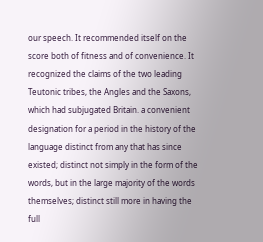our speech. It recommended itself on the score both of fitness and of convenience. It recognized the claims of the two leading Teutonic tribes, the Angles and the Saxons, which had subjugated Britain. a convenient designation for a period in the history of the language distinct from any that has since existed; distinct not simply in the form of the words, but in the large majority of the words themselves; distinct still more in having the full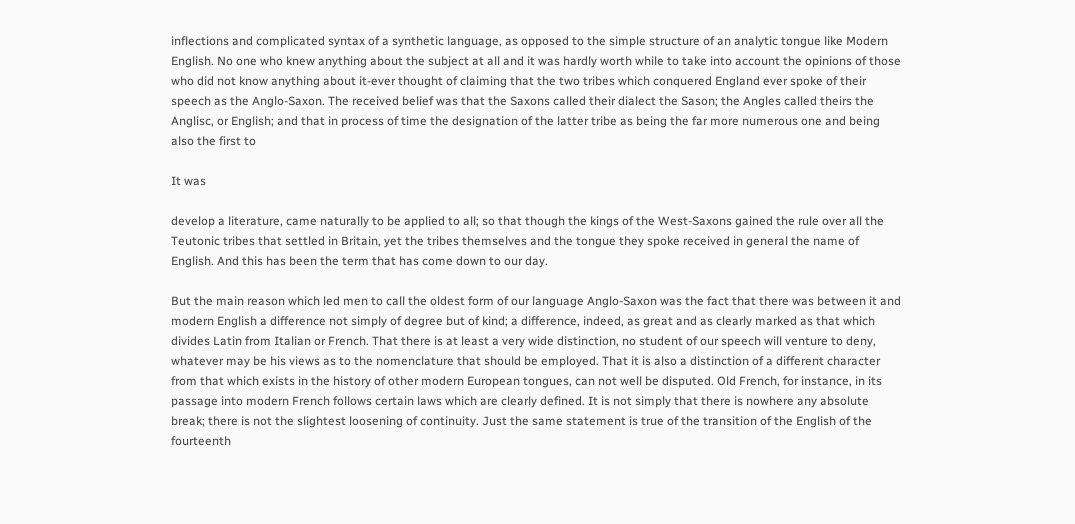inflections and complicated syntax of a synthetic language, as opposed to the simple structure of an analytic tongue like Modern English. No one who knew anything about the subject at all and it was hardly worth while to take into account the opinions of those who did not know anything about it-ever thought of claiming that the two tribes which conquered England ever spoke of their speech as the Anglo-Saxon. The received belief was that the Saxons called their dialect the Sason; the Angles called theirs the Anglisc, or English; and that in process of time the designation of the latter tribe as being the far more numerous one and being also the first to

It was

develop a literature, came naturally to be applied to all; so that though the kings of the West-Saxons gained the rule over all the Teutonic tribes that settled in Britain, yet the tribes themselves and the tongue they spoke received in general the name of English. And this has been the term that has come down to our day.

But the main reason which led men to call the oldest form of our language Anglo-Saxon was the fact that there was between it and modern English a difference not simply of degree but of kind; a difference, indeed, as great and as clearly marked as that which divides Latin from Italian or French. That there is at least a very wide distinction, no student of our speech will venture to deny, whatever may be his views as to the nomenclature that should be employed. That it is also a distinction of a different character from that which exists in the history of other modern European tongues, can not well be disputed. Old French, for instance, in its passage into modern French follows certain laws which are clearly defined. It is not simply that there is nowhere any absolute break; there is not the slightest loosening of continuity. Just the same statement is true of the transition of the English of the fourteenth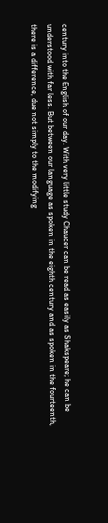century into the English of our day. With very little study Chaucer can be read as easily as Shakspeare; he can be understood with far less. But between our language as spoken in the eighth century and as spoken in the fourteenth, there is a difference, due not simply to the modifying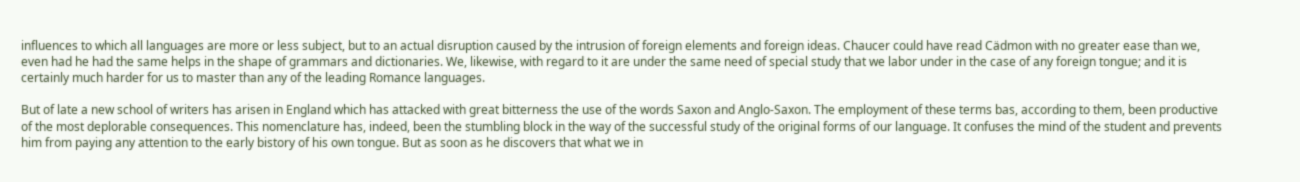influences to which all languages are more or less subject, but to an actual disruption caused by the intrusion of foreign elements and foreign ideas. Chaucer could have read Cädmon with no greater ease than we, even had he had the same helps in the shape of grammars and dictionaries. We, likewise, with regard to it are under the same need of special study that we labor under in the case of any foreign tongue; and it is certainly much harder for us to master than any of the leading Romance languages.

But of late a new school of writers has arisen in England which has attacked with great bitterness the use of the words Saxon and Anglo-Saxon. The employment of these terms bas, according to them, been productive of the most deplorable consequences. This nomenclature has, indeed, been the stumbling block in the way of the successful study of the original forms of our language. It confuses the mind of the student and prevents him from paying any attention to the early bistory of his own tongue. But as soon as he discovers that what we in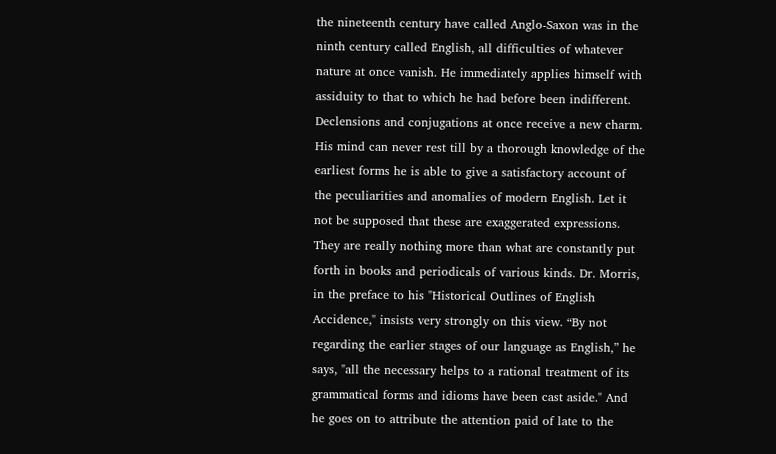the nineteenth century have called Anglo-Saxon was in the ninth century called English, all difficulties of whatever nature at once vanish. He immediately applies himself with assiduity to that to which he had before been indifferent. Declensions and conjugations at once receive a new charm. His mind can never rest till by a thorough knowledge of the earliest forms he is able to give a satisfactory account of the peculiarities and anomalies of modern English. Let it not be supposed that these are exaggerated expressions. They are really nothing more than what are constantly put forth in books and periodicals of various kinds. Dr. Morris, in the preface to his "Historical Outlines of English Accidence," insists very strongly on this view. “By not regarding the earlier stages of our language as English,” he says, "all the necessary helps to a rational treatment of its grammatical forms and idioms have been cast aside." And he goes on to attribute the attention paid of late to the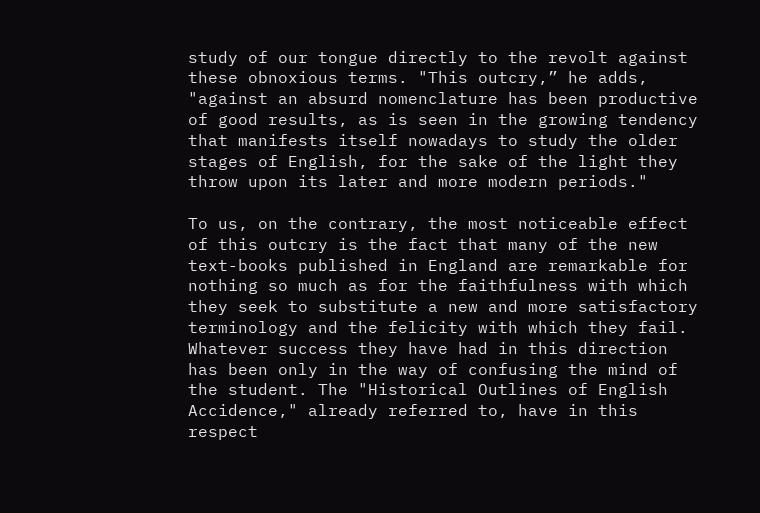study of our tongue directly to the revolt against these obnoxious terms. "This outcry,” he adds, "against an absurd nomenclature has been productive of good results, as is seen in the growing tendency that manifests itself nowadays to study the older stages of English, for the sake of the light they throw upon its later and more modern periods."

To us, on the contrary, the most noticeable effect of this outcry is the fact that many of the new text-books published in England are remarkable for nothing so much as for the faithfulness with which they seek to substitute a new and more satisfactory terminology and the felicity with which they fail. Whatever success they have had in this direction has been only in the way of confusing the mind of the student. The "Historical Outlines of English Accidence," already referred to, have in this respect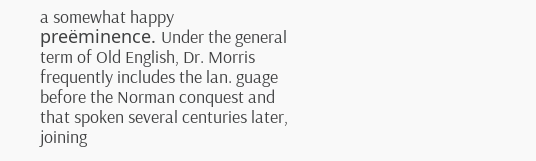a somewhat happy preëminence. Under the general term of Old English, Dr. Morris frequently includes the lan. guage before the Norman conquest and that spoken several centuries later, joining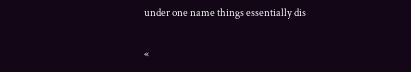under one name things essentially dis

«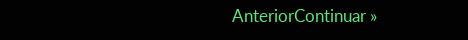AnteriorContinuar »